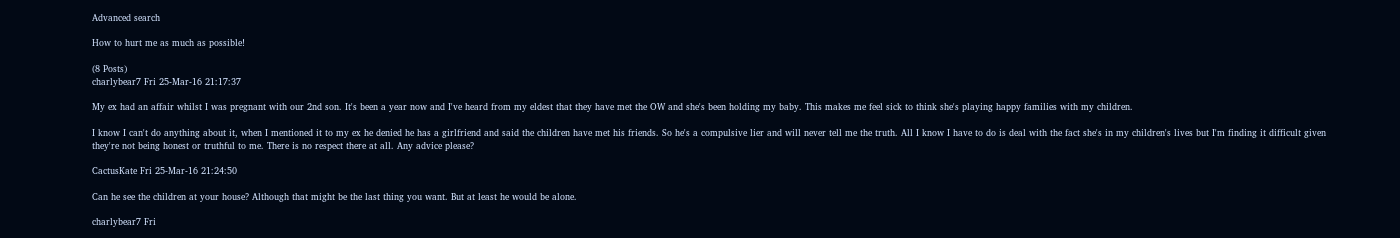Advanced search

How to hurt me as much as possible!

(8 Posts)
charlybear7 Fri 25-Mar-16 21:17:37

My ex had an affair whilst I was pregnant with our 2nd son. It's been a year now and I've heard from my eldest that they have met the OW and she's been holding my baby. This makes me feel sick to think she's playing happy families with my children.

I know I can't do anything about it, when I mentioned it to my ex he denied he has a girlfriend and said the children have met his friends. So he's a compulsive lier and will never tell me the truth. All I know I have to do is deal with the fact she's in my children's lives but I'm finding it difficult given they're not being honest or truthful to me. There is no respect there at all. Any advice please?

CactusKate Fri 25-Mar-16 21:24:50

Can he see the children at your house? Although that might be the last thing you want. But at least he would be alone.

charlybear7 Fri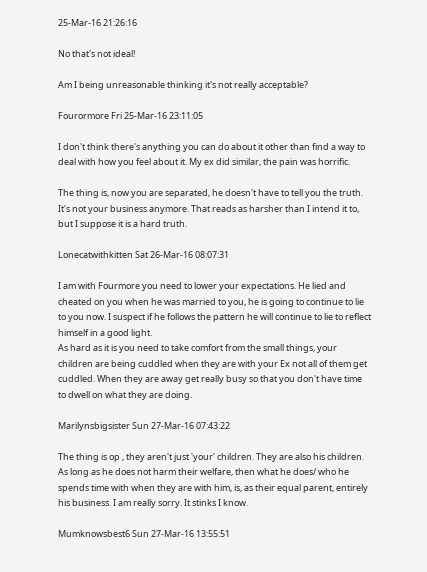25-Mar-16 21:26:16

No that's not ideal!

Am I being unreasonable thinking it's not really acceptable?

Fourormore Fri 25-Mar-16 23:11:05

I don't think there's anything you can do about it other than find a way to deal with how you feel about it. My ex did similar, the pain was horrific.

The thing is, now you are separated, he doesn't have to tell you the truth. It's not your business anymore. That reads as harsher than I intend it to, but I suppose it is a hard truth.

Lonecatwithkitten Sat 26-Mar-16 08:07:31

I am with Fourmore you need to lower your expectations. He lied and cheated on you when he was married to you, he is going to continue to lie to you now. I suspect if he follows the pattern he will continue to lie to reflect himself in a good light.
As hard as it is you need to take comfort from the small things, your children are being cuddled when they are with your Ex not all of them get cuddled. When they are away get really busy so that you don't have time to dwell on what they are doing.

Marilynsbigsister Sun 27-Mar-16 07:43:22

The thing is op , they aren't just 'your' children. They are also his children. As long as he does not harm their welfare, then what he does/ who he spends time with when they are with him, is, as their equal parent, entirely his business. I am really sorry. It stinks I know.

Mumknowsbest6 Sun 27-Mar-16 13:55:51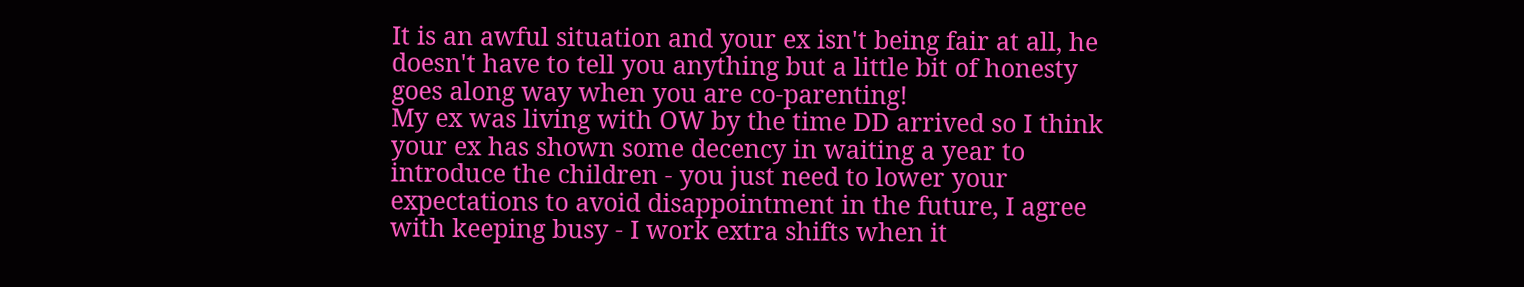It is an awful situation and your ex isn't being fair at all, he doesn't have to tell you anything but a little bit of honesty goes along way when you are co-parenting!
My ex was living with OW by the time DD arrived so I think your ex has shown some decency in waiting a year to introduce the children - you just need to lower your expectations to avoid disappointment in the future, I agree with keeping busy - I work extra shifts when it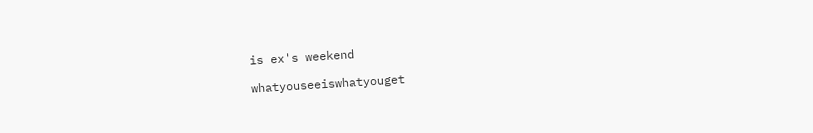is ex's weekend

whatyouseeiswhatyouget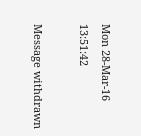Mon 28-Mar-16 13:51:42

Message withdrawn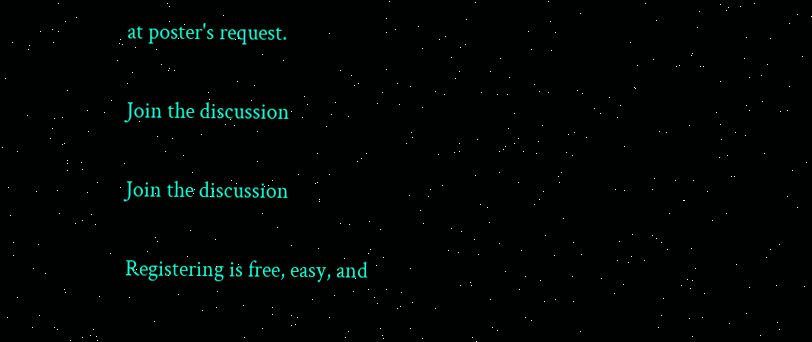at poster's request.

Join the discussion

Join the discussion

Registering is free, easy, and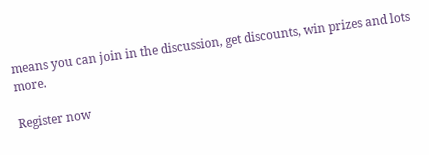means you can join in the discussion, get discounts, win prizes and lots more.

Register now